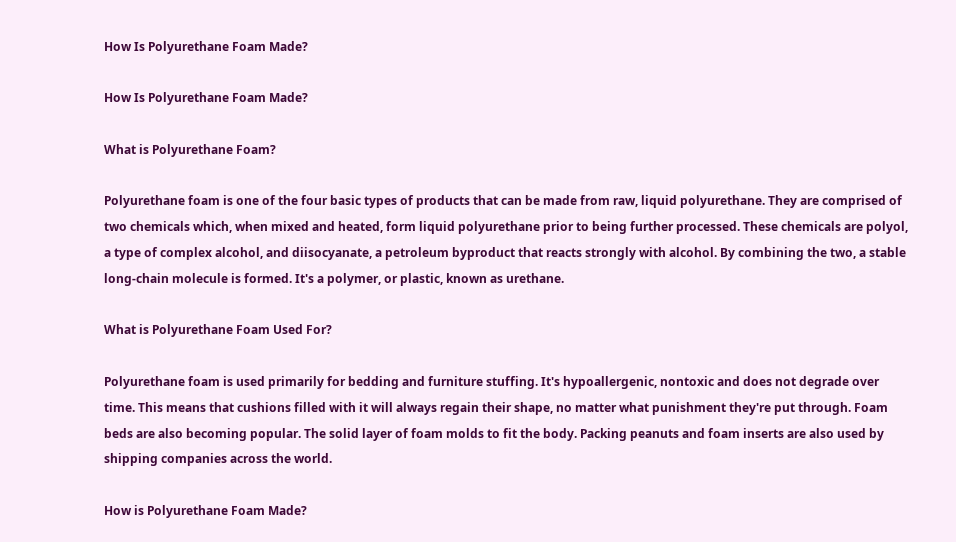How Is Polyurethane Foam Made?

How Is Polyurethane Foam Made?

What is Polyurethane Foam?

Polyurethane foam is one of the four basic types of products that can be made from raw, liquid polyurethane. They are comprised of two chemicals which, when mixed and heated, form liquid polyurethane prior to being further processed. These chemicals are polyol, a type of complex alcohol, and diisocyanate, a petroleum byproduct that reacts strongly with alcohol. By combining the two, a stable long-chain molecule is formed. It's a polymer, or plastic, known as urethane.

What is Polyurethane Foam Used For?

Polyurethane foam is used primarily for bedding and furniture stuffing. It's hypoallergenic, nontoxic and does not degrade over time. This means that cushions filled with it will always regain their shape, no matter what punishment they're put through. Foam beds are also becoming popular. The solid layer of foam molds to fit the body. Packing peanuts and foam inserts are also used by shipping companies across the world.

How is Polyurethane Foam Made?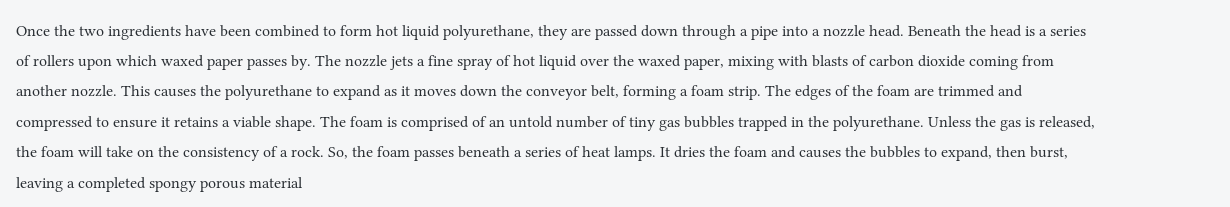Once the two ingredients have been combined to form hot liquid polyurethane, they are passed down through a pipe into a nozzle head. Beneath the head is a series of rollers upon which waxed paper passes by. The nozzle jets a fine spray of hot liquid over the waxed paper, mixing with blasts of carbon dioxide coming from another nozzle. This causes the polyurethane to expand as it moves down the conveyor belt, forming a foam strip. The edges of the foam are trimmed and compressed to ensure it retains a viable shape. The foam is comprised of an untold number of tiny gas bubbles trapped in the polyurethane. Unless the gas is released, the foam will take on the consistency of a rock. So, the foam passes beneath a series of heat lamps. It dries the foam and causes the bubbles to expand, then burst, leaving a completed spongy porous material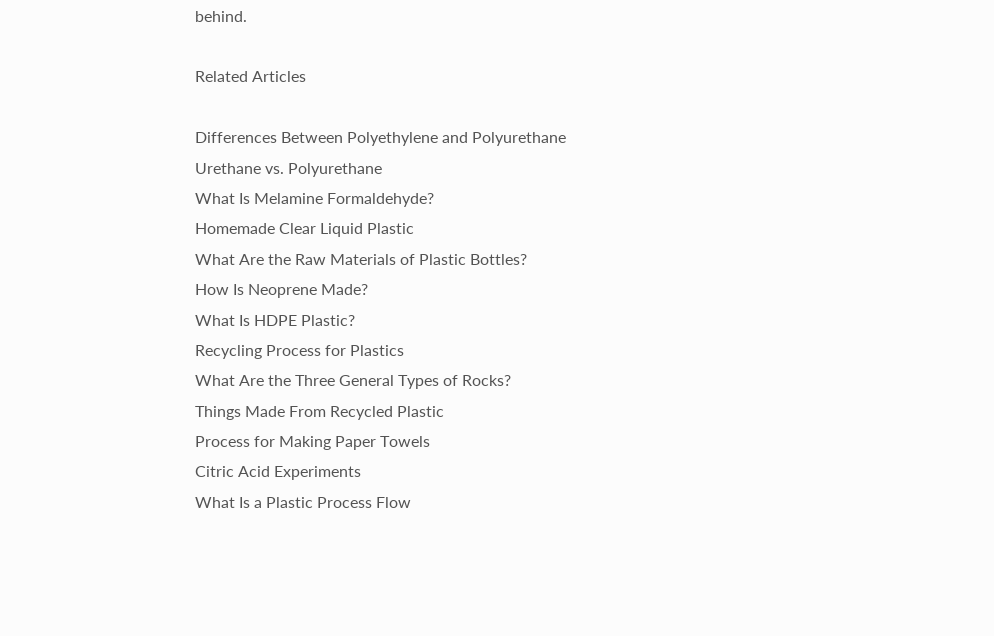behind.

Related Articles

Differences Between Polyethylene and Polyurethane
Urethane vs. Polyurethane
What Is Melamine Formaldehyde?
Homemade Clear Liquid Plastic
What Are the Raw Materials of Plastic Bottles?
How Is Neoprene Made?
What Is HDPE Plastic?
Recycling Process for Plastics
What Are the Three General Types of Rocks?
Things Made From Recycled Plastic
Process for Making Paper Towels
Citric Acid Experiments
What Is a Plastic Process Flow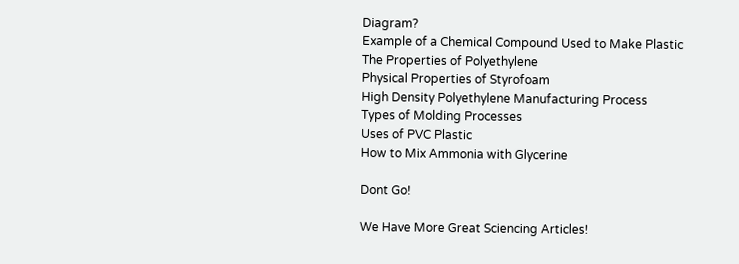Diagram?
Example of a Chemical Compound Used to Make Plastic
The Properties of Polyethylene
Physical Properties of Styrofoam
High Density Polyethylene Manufacturing Process
Types of Molding Processes
Uses of PVC Plastic
How to Mix Ammonia with Glycerine

Dont Go!

We Have More Great Sciencing Articles!